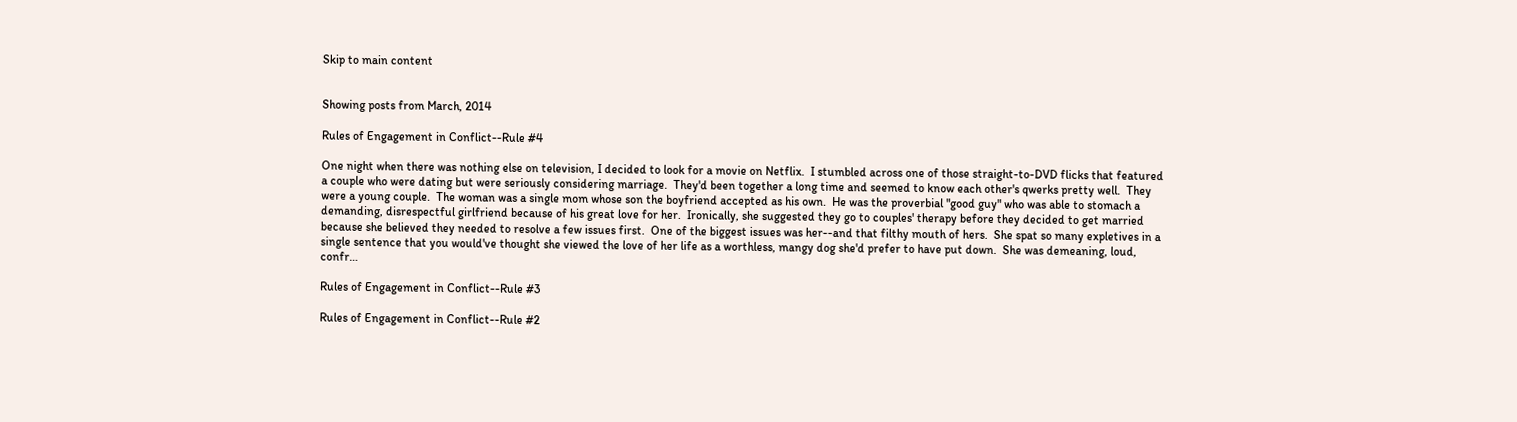Skip to main content


Showing posts from March, 2014

Rules of Engagement in Conflict--Rule #4

One night when there was nothing else on television, I decided to look for a movie on Netflix.  I stumbled across one of those straight-to-DVD flicks that featured a couple who were dating but were seriously considering marriage.  They'd been together a long time and seemed to know each other's qwerks pretty well.  They were a young couple.  The woman was a single mom whose son the boyfriend accepted as his own.  He was the proverbial "good guy" who was able to stomach a demanding, disrespectful girlfriend because of his great love for her.  Ironically, she suggested they go to couples' therapy before they decided to get married because she believed they needed to resolve a few issues first.  One of the biggest issues was her--and that filthy mouth of hers.  She spat so many expletives in a single sentence that you would've thought she viewed the love of her life as a worthless, mangy dog she'd prefer to have put down.  She was demeaning, loud, confr…

Rules of Engagement in Conflict--Rule #3

Rules of Engagement in Conflict--Rule #2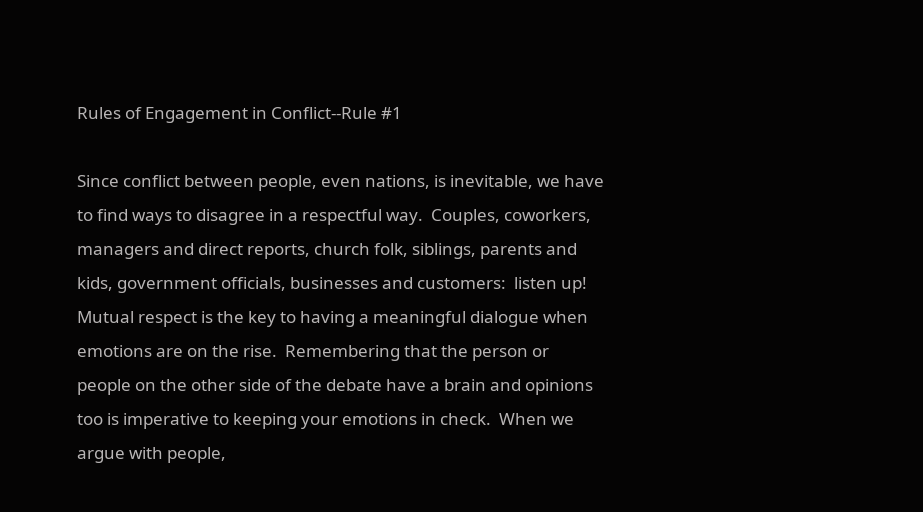Rules of Engagement in Conflict--Rule #1

Since conflict between people, even nations, is inevitable, we have to find ways to disagree in a respectful way.  Couples, coworkers, managers and direct reports, church folk, siblings, parents and kids, government officials, businesses and customers:  listen up!  Mutual respect is the key to having a meaningful dialogue when emotions are on the rise.  Remembering that the person or people on the other side of the debate have a brain and opinions too is imperative to keeping your emotions in check.  When we argue with people,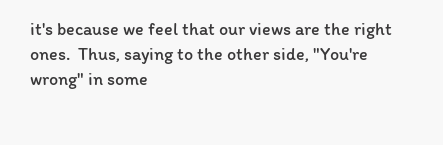it's because we feel that our views are the right ones.  Thus, saying to the other side, "You're wrong" in some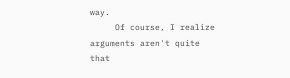way.
     Of course, I realize arguments aren't quite that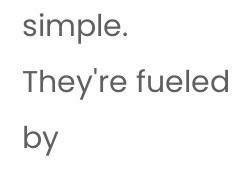simple.  They're fueled by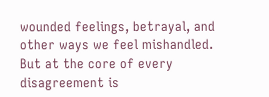wounded feelings, betrayal, and other ways we feel mishandled.  But at the core of every disagreement is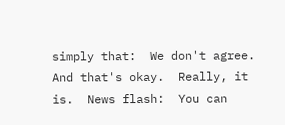simply that:  We don't agree.  And that's okay.  Really, it is.  News flash:  You can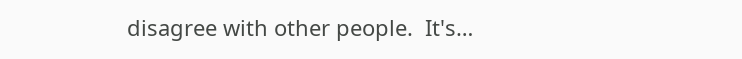disagree with other people.  It's…